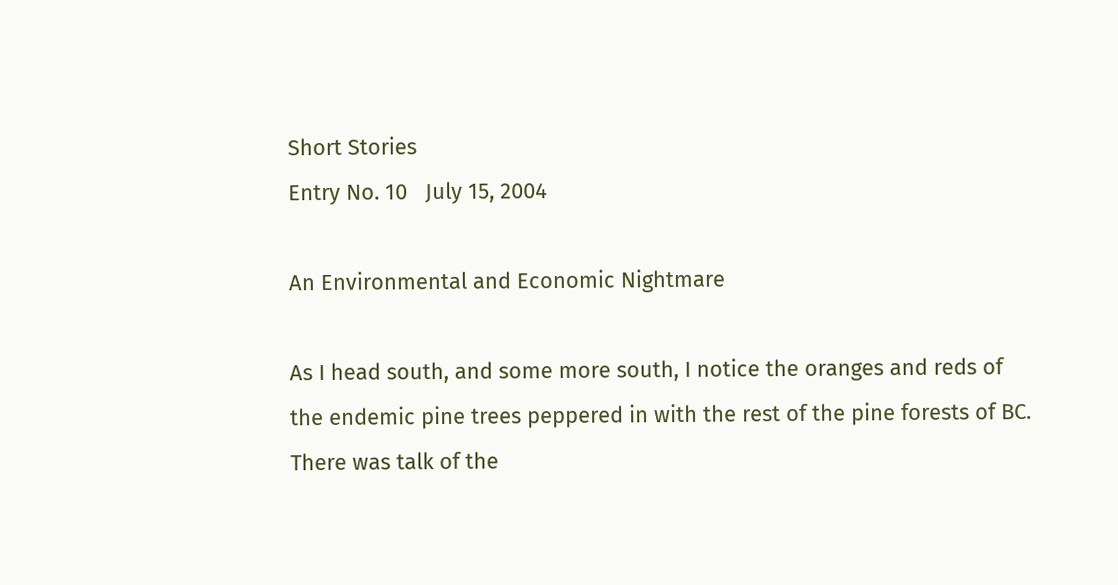Short Stories
Entry No. 10   July 15, 2004

An Environmental and Economic Nightmare

As I head south, and some more south, I notice the oranges and reds of the endemic pine trees peppered in with the rest of the pine forests of BC. There was talk of the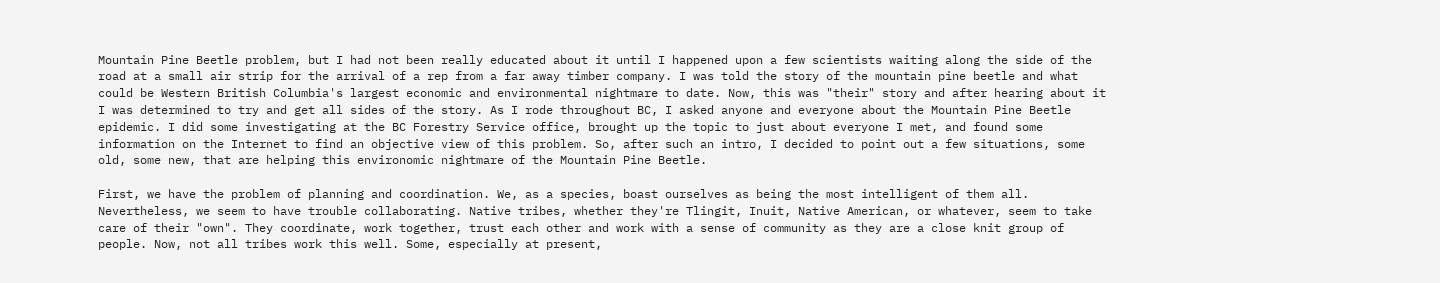Mountain Pine Beetle problem, but I had not been really educated about it until I happened upon a few scientists waiting along the side of the road at a small air strip for the arrival of a rep from a far away timber company. I was told the story of the mountain pine beetle and what could be Western British Columbia's largest economic and environmental nightmare to date. Now, this was "their" story and after hearing about it I was determined to try and get all sides of the story. As I rode throughout BC, I asked anyone and everyone about the Mountain Pine Beetle epidemic. I did some investigating at the BC Forestry Service office, brought up the topic to just about everyone I met, and found some information on the Internet to find an objective view of this problem. So, after such an intro, I decided to point out a few situations, some old, some new, that are helping this environomic nightmare of the Mountain Pine Beetle.

First, we have the problem of planning and coordination. We, as a species, boast ourselves as being the most intelligent of them all. Nevertheless, we seem to have trouble collaborating. Native tribes, whether they're Tlingit, Inuit, Native American, or whatever, seem to take care of their "own". They coordinate, work together, trust each other and work with a sense of community as they are a close knit group of people. Now, not all tribes work this well. Some, especially at present,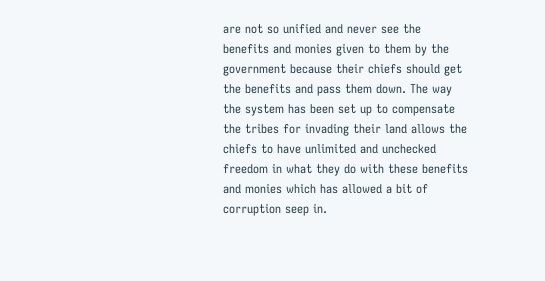are not so unified and never see the benefits and monies given to them by the government because their chiefs should get the benefits and pass them down. The way the system has been set up to compensate the tribes for invading their land allows the chiefs to have unlimited and unchecked freedom in what they do with these benefits and monies which has allowed a bit of corruption seep in.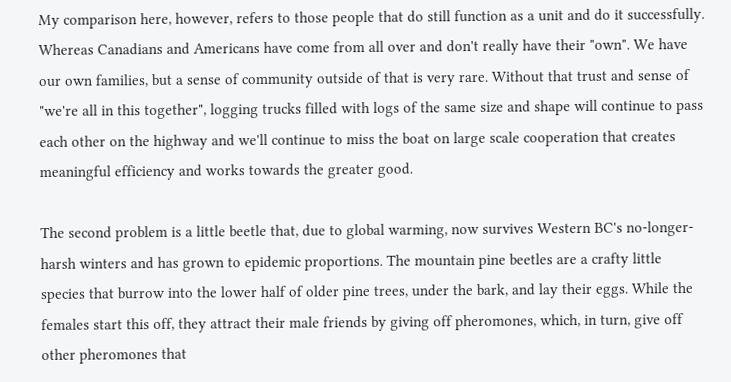My comparison here, however, refers to those people that do still function as a unit and do it successfully. Whereas Canadians and Americans have come from all over and don't really have their "own". We have our own families, but a sense of community outside of that is very rare. Without that trust and sense of "we're all in this together", logging trucks filled with logs of the same size and shape will continue to pass each other on the highway and we'll continue to miss the boat on large scale cooperation that creates meaningful efficiency and works towards the greater good.

The second problem is a little beetle that, due to global warming, now survives Western BC's no-longer-harsh winters and has grown to epidemic proportions. The mountain pine beetles are a crafty little species that burrow into the lower half of older pine trees, under the bark, and lay their eggs. While the females start this off, they attract their male friends by giving off pheromones, which, in turn, give off other pheromones that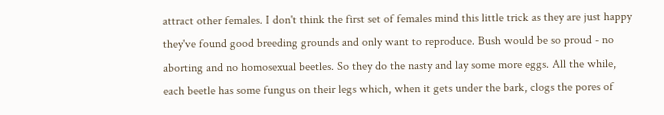attract other females. I don't think the first set of females mind this little trick as they are just happy they've found good breeding grounds and only want to reproduce. Bush would be so proud - no aborting and no homosexual beetles. So they do the nasty and lay some more eggs. All the while, each beetle has some fungus on their legs which, when it gets under the bark, clogs the pores of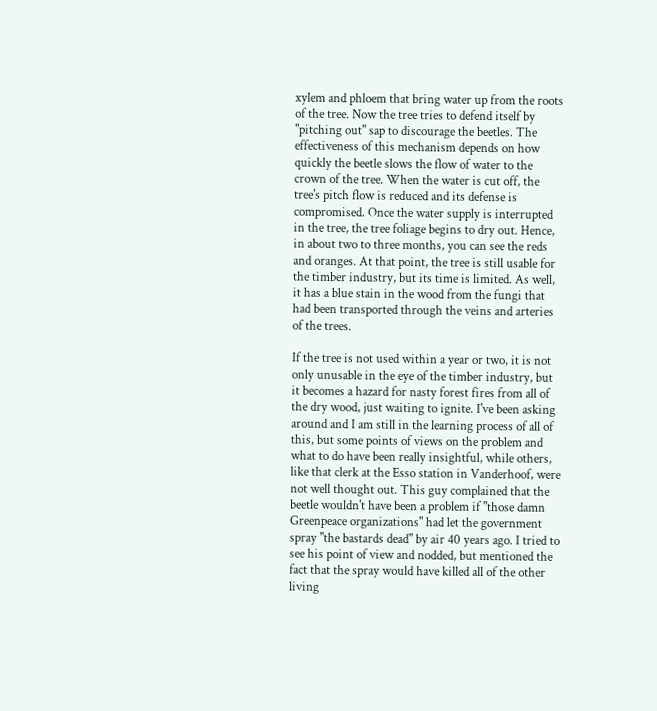xylem and phloem that bring water up from the roots of the tree. Now the tree tries to defend itself by "pitching out" sap to discourage the beetles. The effectiveness of this mechanism depends on how quickly the beetle slows the flow of water to the crown of the tree. When the water is cut off, the tree's pitch flow is reduced and its defense is compromised. Once the water supply is interrupted in the tree, the tree foliage begins to dry out. Hence, in about two to three months, you can see the reds and oranges. At that point, the tree is still usable for the timber industry, but its time is limited. As well, it has a blue stain in the wood from the fungi that had been transported through the veins and arteries of the trees.

If the tree is not used within a year or two, it is not only unusable in the eye of the timber industry, but it becomes a hazard for nasty forest fires from all of the dry wood, just waiting to ignite. I've been asking around and I am still in the learning process of all of this, but some points of views on the problem and what to do have been really insightful, while others, like that clerk at the Esso station in Vanderhoof, were not well thought out. This guy complained that the beetle wouldn't have been a problem if "those damn Greenpeace organizations" had let the government spray "the bastards dead" by air 40 years ago. I tried to see his point of view and nodded, but mentioned the fact that the spray would have killed all of the other living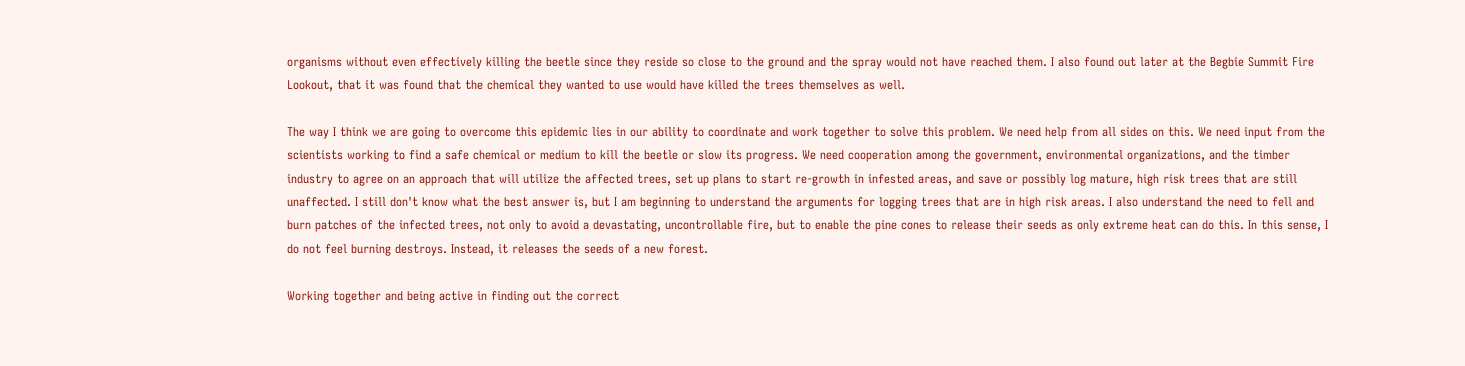organisms without even effectively killing the beetle since they reside so close to the ground and the spray would not have reached them. I also found out later at the Begbie Summit Fire Lookout, that it was found that the chemical they wanted to use would have killed the trees themselves as well.

The way I think we are going to overcome this epidemic lies in our ability to coordinate and work together to solve this problem. We need help from all sides on this. We need input from the scientists working to find a safe chemical or medium to kill the beetle or slow its progress. We need cooperation among the government, environmental organizations, and the timber industry to agree on an approach that will utilize the affected trees, set up plans to start re-growth in infested areas, and save or possibly log mature, high risk trees that are still unaffected. I still don't know what the best answer is, but I am beginning to understand the arguments for logging trees that are in high risk areas. I also understand the need to fell and burn patches of the infected trees, not only to avoid a devastating, uncontrollable fire, but to enable the pine cones to release their seeds as only extreme heat can do this. In this sense, I do not feel burning destroys. Instead, it releases the seeds of a new forest.

Working together and being active in finding out the correct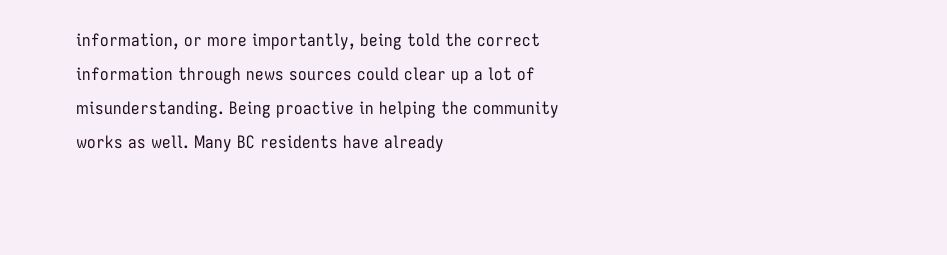information, or more importantly, being told the correct information through news sources could clear up a lot of misunderstanding. Being proactive in helping the community works as well. Many BC residents have already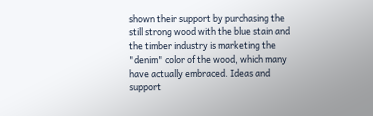shown their support by purchasing the still strong wood with the blue stain and the timber industry is marketing the "denim" color of the wood, which many have actually embraced. Ideas and support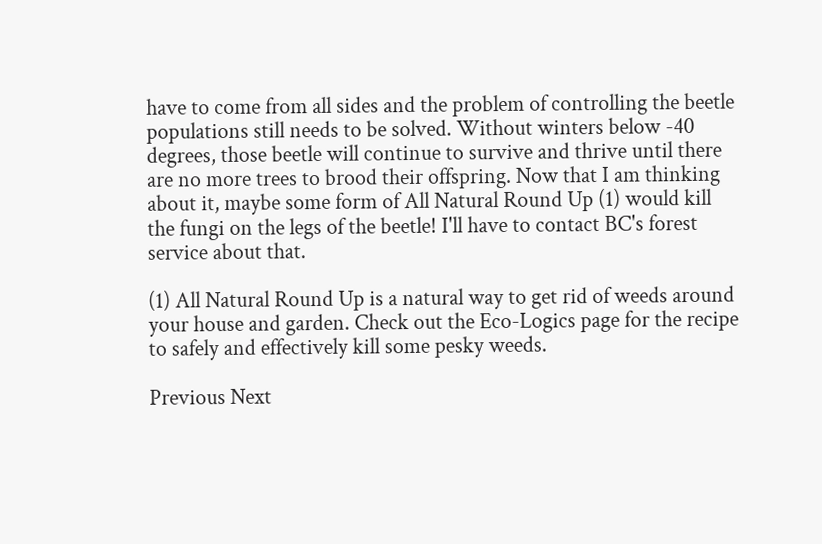have to come from all sides and the problem of controlling the beetle populations still needs to be solved. Without winters below -40 degrees, those beetle will continue to survive and thrive until there are no more trees to brood their offspring. Now that I am thinking about it, maybe some form of All Natural Round Up (1) would kill the fungi on the legs of the beetle! I'll have to contact BC's forest service about that.

(1) All Natural Round Up is a natural way to get rid of weeds around your house and garden. Check out the Eco-Logics page for the recipe to safely and effectively kill some pesky weeds.

Previous Next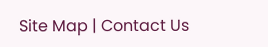Site Map | Contact Us